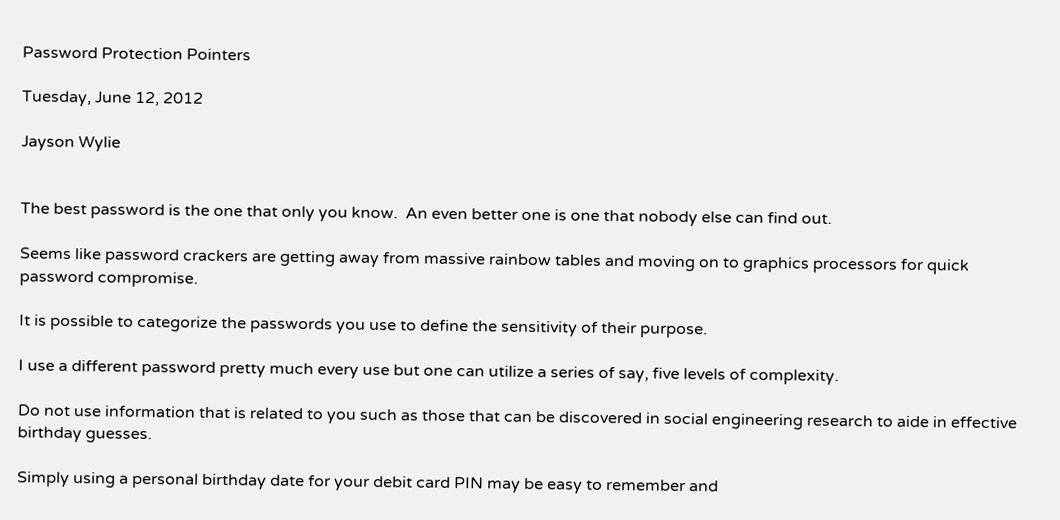Password Protection Pointers

Tuesday, June 12, 2012

Jayson Wylie


The best password is the one that only you know.  An even better one is one that nobody else can find out.

Seems like password crackers are getting away from massive rainbow tables and moving on to graphics processors for quick password compromise.

It is possible to categorize the passwords you use to define the sensitivity of their purpose.

I use a different password pretty much every use but one can utilize a series of say, five levels of complexity.

Do not use information that is related to you such as those that can be discovered in social engineering research to aide in effective birthday guesses.

Simply using a personal birthday date for your debit card PIN may be easy to remember and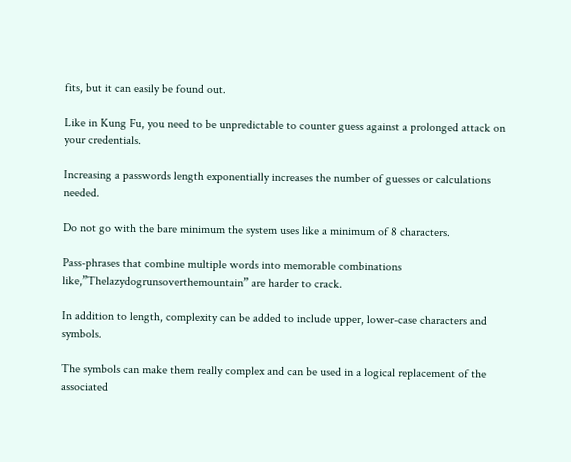fits, but it can easily be found out.

Like in Kung Fu, you need to be unpredictable to counter guess against a prolonged attack on your credentials.

Increasing a passwords length exponentially increases the number of guesses or calculations needed.

Do not go with the bare minimum the system uses like a minimum of 8 characters.

Pass-phrases that combine multiple words into memorable combinations like,”Thelazydogrunsoverthemountain” are harder to crack.

In addition to length, complexity can be added to include upper, lower-case characters and symbols.

The symbols can make them really complex and can be used in a logical replacement of the associated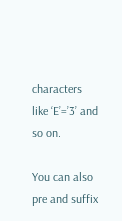characters like ‘E’=’3’ and so on.

You can also pre and suffix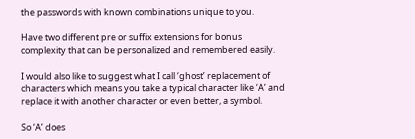the passwords with known combinations unique to you.

Have two different pre or suffix extensions for bonus complexity that can be personalized and remembered easily.

I would also like to suggest what I call ‘ghost’ replacement of characters which means you take a typical character like ‘A’ and replace it with another character or even better, a symbol.

So ‘A’ does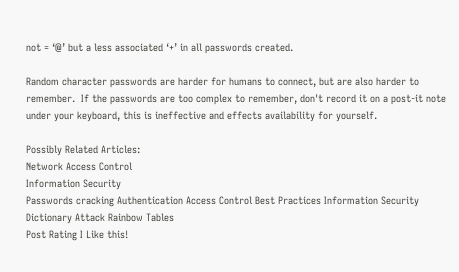not = ‘@’ but a less associated ‘+’ in all passwords created.

Random character passwords are harder for humans to connect, but are also harder to remember.  If the passwords are too complex to remember, don't record it on a post-it note under your keyboard, this is ineffective and effects availability for yourself.

Possibly Related Articles:
Network Access Control
Information Security
Passwords cracking Authentication Access Control Best Practices Information Security Dictionary Attack Rainbow Tables
Post Rating I Like this!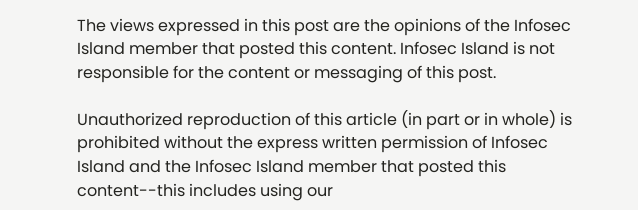The views expressed in this post are the opinions of the Infosec Island member that posted this content. Infosec Island is not responsible for the content or messaging of this post.

Unauthorized reproduction of this article (in part or in whole) is prohibited without the express written permission of Infosec Island and the Infosec Island member that posted this content--this includes using our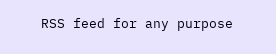RSS feed for any purpose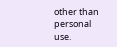other than personal use.